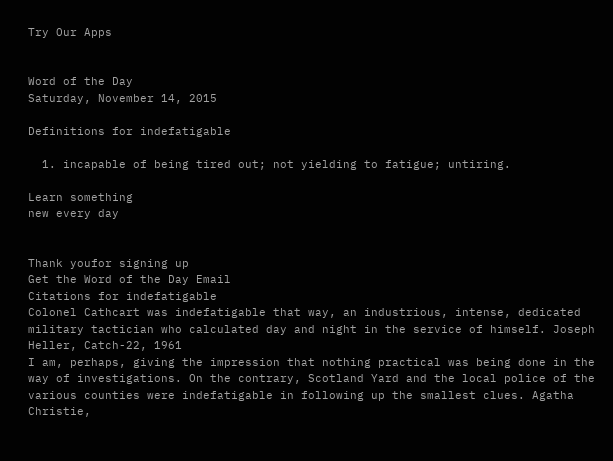Try Our Apps


Word of the Day
Saturday, November 14, 2015

Definitions for indefatigable

  1. incapable of being tired out; not yielding to fatigue; untiring.

Learn something
new every day


Thank youfor signing up
Get the Word of the Day Email
Citations for indefatigable
Colonel Cathcart was indefatigable that way, an industrious, intense, dedicated military tactician who calculated day and night in the service of himself. Joseph Heller, Catch-22, 1961
I am, perhaps, giving the impression that nothing practical was being done in the way of investigations. On the contrary, Scotland Yard and the local police of the various counties were indefatigable in following up the smallest clues. Agatha Christie,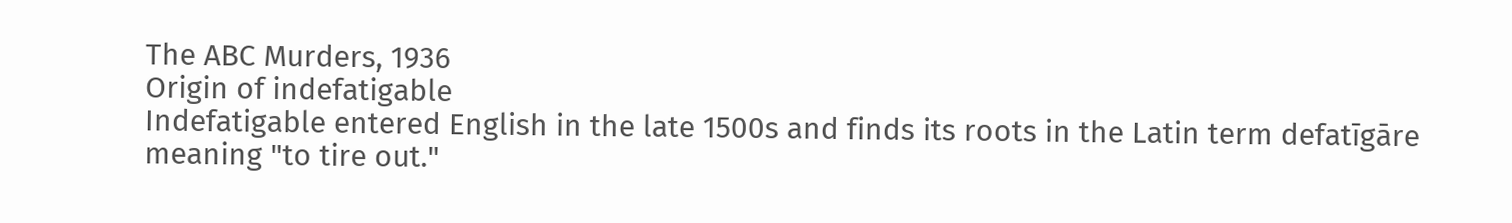The ABC Murders, 1936
Origin of indefatigable
Indefatigable entered English in the late 1500s and finds its roots in the Latin term defatīgāre meaning "to tire out."